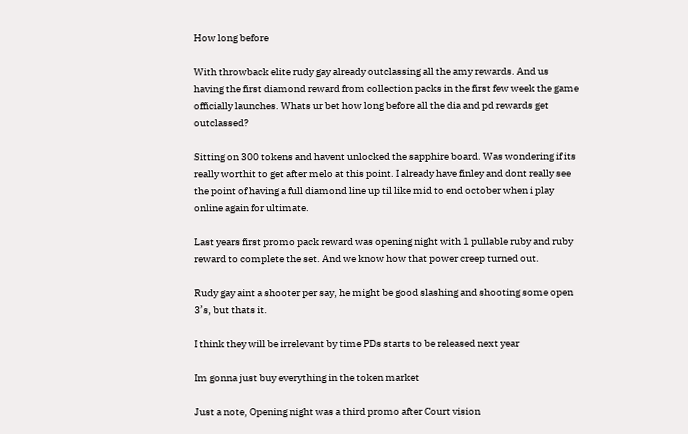How long before

With throwback elite rudy gay already outclassing all the amy rewards. And us having the first diamond reward from collection packs in the first few week the game officially launches. Whats ur bet how long before all the dia and pd rewards get outclassed?

Sitting on 300 tokens and havent unlocked the sapphire board. Was wondering if its really worthit to get after melo at this point. I already have finley and dont really see the point of having a full diamond line up til like mid to end october when i play online again for ultimate.

Last years first promo pack reward was opening night with 1 pullable ruby and ruby reward to complete the set. And we know how that power creep turned out.

Rudy gay aint a shooter per say, he might be good slashing and shooting some open 3’s, but thats it.

I think they will be irrelevant by time PDs starts to be released next year

Im gonna just buy everything in the token market

Just a note, Opening night was a third promo after Court vision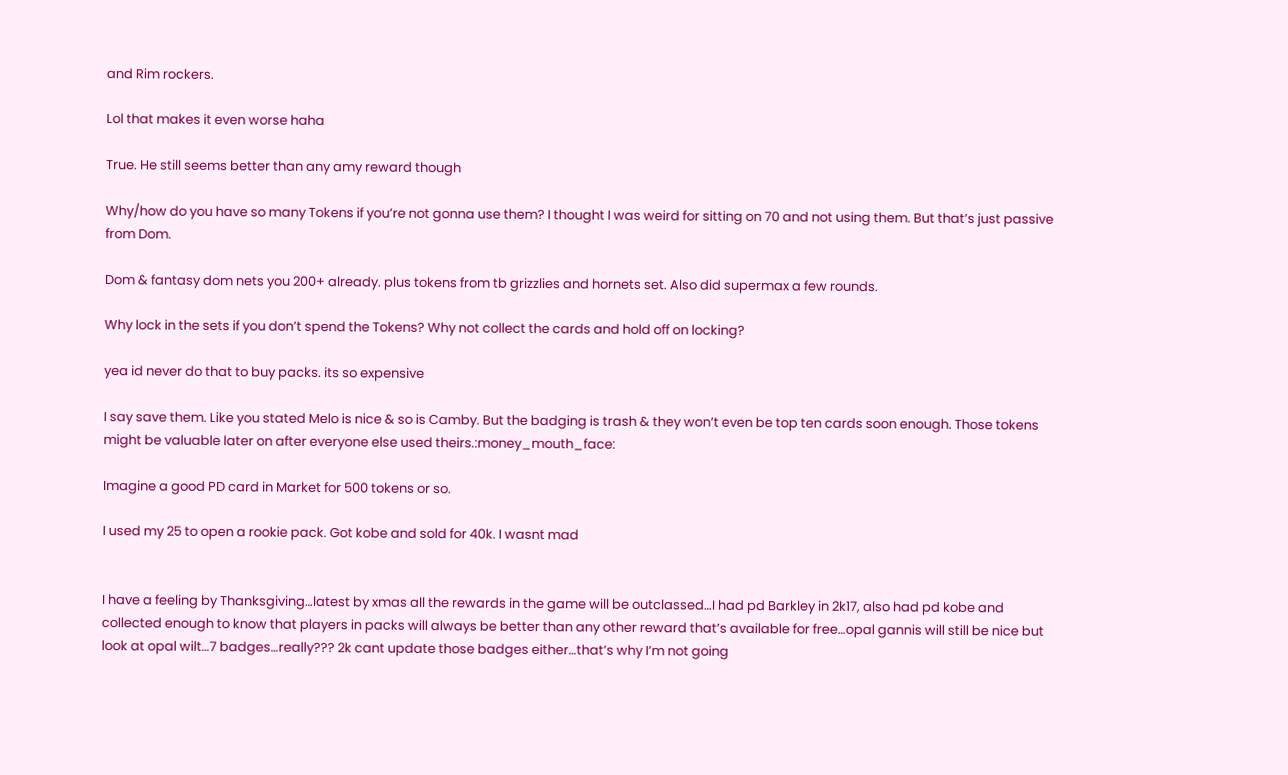and Rim rockers.

Lol that makes it even worse haha

True. He still seems better than any amy reward though

Why/how do you have so many Tokens if you’re not gonna use them? I thought I was weird for sitting on 70 and not using them. But that’s just passive from Dom.

Dom & fantasy dom nets you 200+ already. plus tokens from tb grizzlies and hornets set. Also did supermax a few rounds.

Why lock in the sets if you don’t spend the Tokens? Why not collect the cards and hold off on locking?

yea id never do that to buy packs. its so expensive

I say save them. Like you stated Melo is nice & so is Camby. But the badging is trash & they won’t even be top ten cards soon enough. Those tokens might be valuable later on after everyone else used theirs.:money_mouth_face:

Imagine a good PD card in Market for 500 tokens or so.

I used my 25 to open a rookie pack. Got kobe and sold for 40k. I wasnt mad


I have a feeling by Thanksgiving…latest by xmas all the rewards in the game will be outclassed…I had pd Barkley in 2k17, also had pd kobe and collected enough to know that players in packs will always be better than any other reward that’s available for free…opal gannis will still be nice but look at opal wilt…7 badges…really??? 2k cant update those badges either…that’s why I’m not going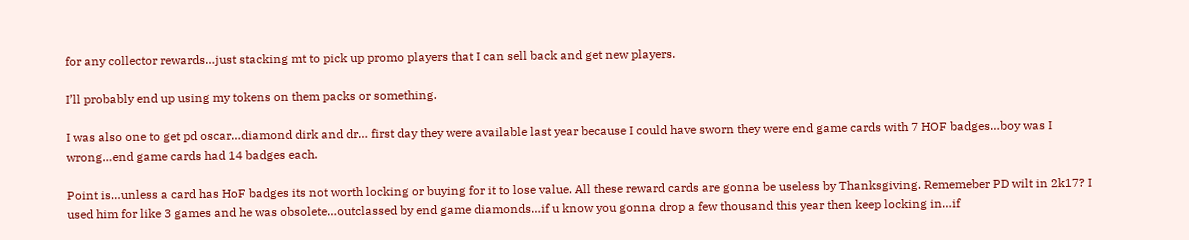for any collector rewards…just stacking mt to pick up promo players that I can sell back and get new players.

I’ll probably end up using my tokens on them packs or something.

I was also one to get pd oscar…diamond dirk and dr… first day they were available last year because I could have sworn they were end game cards with 7 HOF badges…boy was I wrong…end game cards had 14 badges each.

Point is…unless a card has HoF badges its not worth locking or buying for it to lose value. All these reward cards are gonna be useless by Thanksgiving. Rememeber PD wilt in 2k17? I used him for like 3 games and he was obsolete…outclassed by end game diamonds…if u know you gonna drop a few thousand this year then keep locking in…if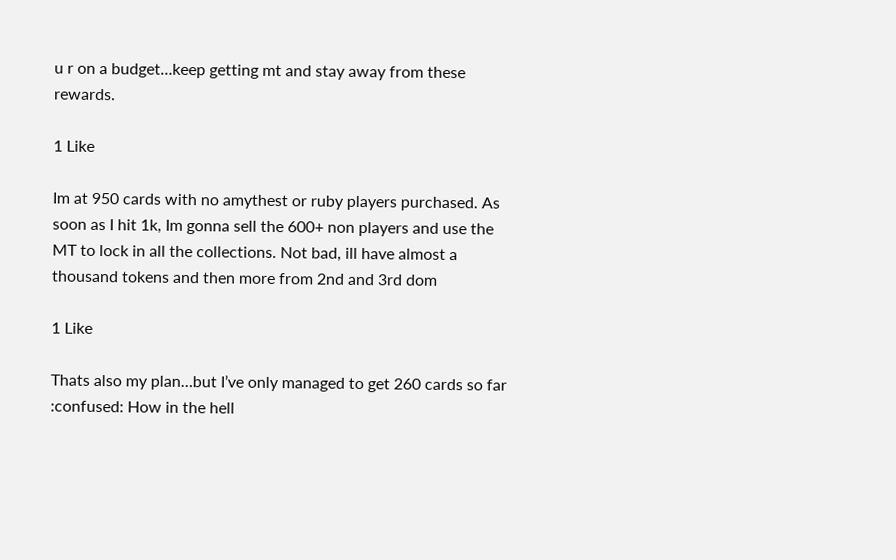u r on a budget…keep getting mt and stay away from these rewards.

1 Like

Im at 950 cards with no amythest or ruby players purchased. As soon as I hit 1k, Im gonna sell the 600+ non players and use the MT to lock in all the collections. Not bad, ill have almost a thousand tokens and then more from 2nd and 3rd dom

1 Like

Thats also my plan…but I’ve only managed to get 260 cards so far :confused: How in the hell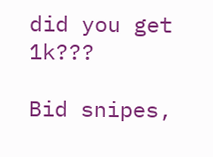did you get 1k???

Bid snipes,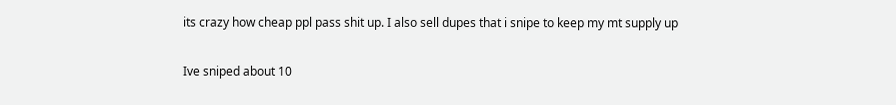its crazy how cheap ppl pass shit up. I also sell dupes that i snipe to keep my mt supply up

Ive sniped about 10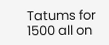Tatums for 1500 all on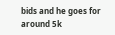bids and he goes for around 5k